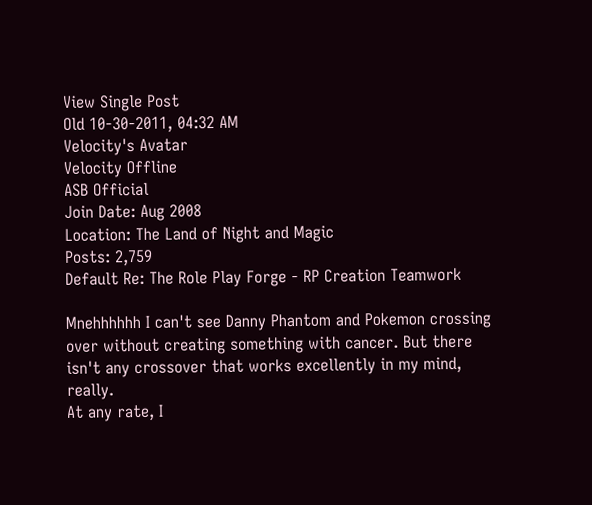View Single Post
Old 10-30-2011, 04:32 AM
Velocity's Avatar
Velocity Offline
ASB Official
Join Date: Aug 2008
Location: The Land of Night and Magic
Posts: 2,759
Default Re: The Role Play Forge - RP Creation Teamwork

Mnehhhhhh I can't see Danny Phantom and Pokemon crossing over without creating something with cancer. But there isn't any crossover that works excellently in my mind, really.
At any rate, I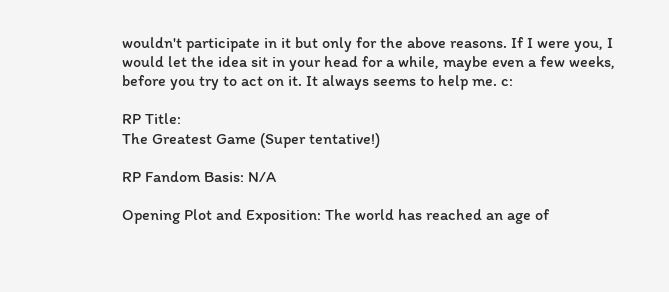wouldn't participate in it but only for the above reasons. If I were you, I would let the idea sit in your head for a while, maybe even a few weeks, before you try to act on it. It always seems to help me. c:

RP Title:
The Greatest Game (Super tentative!)

RP Fandom Basis: N/A

Opening Plot and Exposition: The world has reached an age of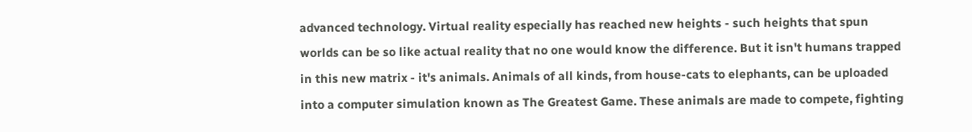advanced technology. Virtual reality especially has reached new heights - such heights that spun worlds can be so like actual reality that no one would know the difference. But it isn't humans trapped in this new matrix - it's animals. Animals of all kinds, from house-cats to elephants, can be uploaded into a computer simulation known as The Greatest Game. These animals are made to compete, fighting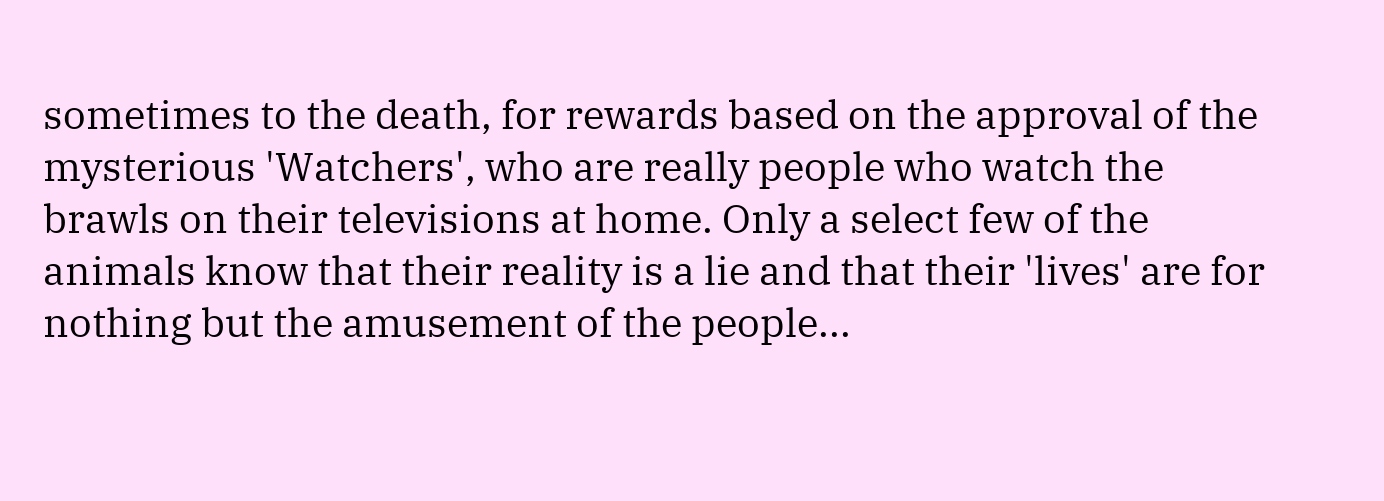sometimes to the death, for rewards based on the approval of the mysterious 'Watchers', who are really people who watch the brawls on their televisions at home. Only a select few of the animals know that their reality is a lie and that their 'lives' are for nothing but the amusement of the people...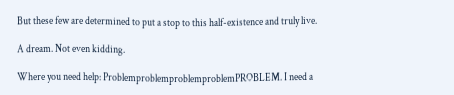But these few are determined to put a stop to this half-existence and truly live.

A dream. Not even kidding.

Where you need help: ProblemproblemproblemproblemPROBLEM. I need a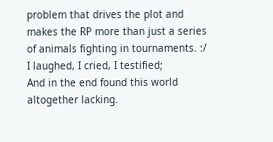problem that drives the plot and makes the RP more than just a series of animals fighting in tournaments. :/
I laughed, I cried, I testified;
And in the end found this world altogether lacking.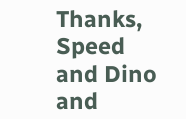Thanks, Speed and Dino and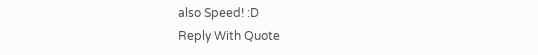also Speed! :D
Reply With Quote